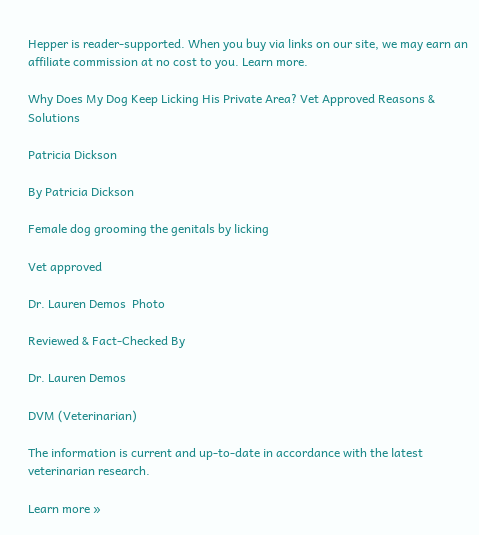Hepper is reader-supported. When you buy via links on our site, we may earn an affiliate commission at no cost to you. Learn more.

Why Does My Dog Keep Licking His Private Area? Vet Approved Reasons & Solutions

Patricia Dickson

By Patricia Dickson

Female dog grooming the genitals by licking

Vet approved

Dr. Lauren Demos  Photo

Reviewed & Fact-Checked By

Dr. Lauren Demos

DVM (Veterinarian)

The information is current and up-to-date in accordance with the latest veterinarian research.

Learn more »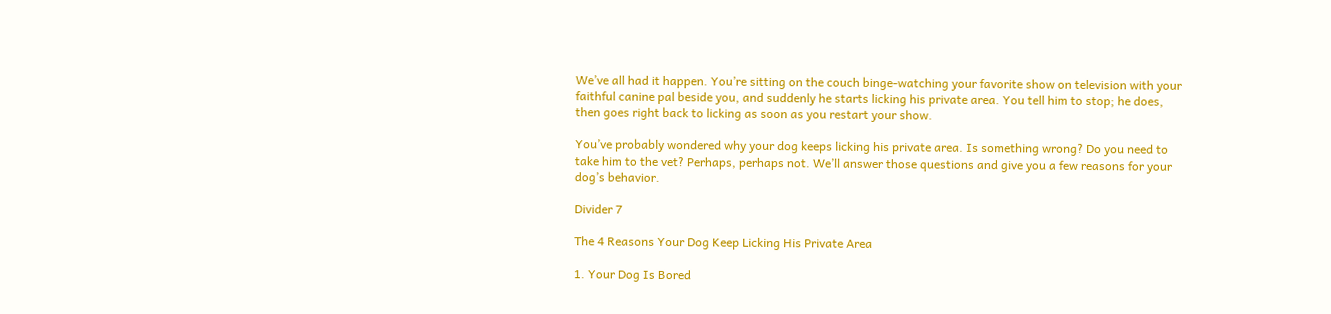We’ve all had it happen. You’re sitting on the couch binge-watching your favorite show on television with your faithful canine pal beside you, and suddenly he starts licking his private area. You tell him to stop; he does, then goes right back to licking as soon as you restart your show.

You’ve probably wondered why your dog keeps licking his private area. Is something wrong? Do you need to take him to the vet? Perhaps, perhaps not. We’ll answer those questions and give you a few reasons for your dog’s behavior.

Divider 7

The 4 Reasons Your Dog Keep Licking His Private Area

1. Your Dog Is Bored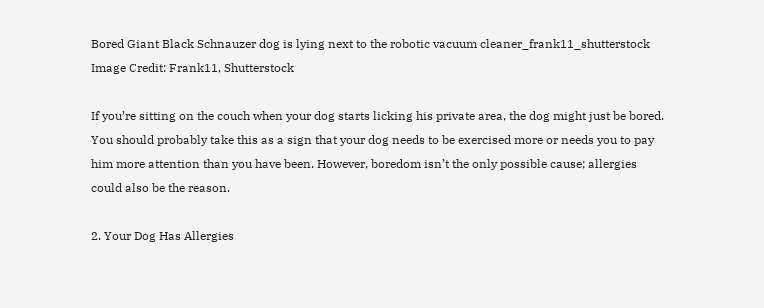Bored Giant Black Schnauzer dog is lying next to the robotic vacuum cleaner_frank11_shutterstock
Image Credit: Frank11, Shutterstock

If you’re sitting on the couch when your dog starts licking his private area, the dog might just be bored. You should probably take this as a sign that your dog needs to be exercised more or needs you to pay him more attention than you have been. However, boredom isn’t the only possible cause; allergies could also be the reason.

2. Your Dog Has Allergies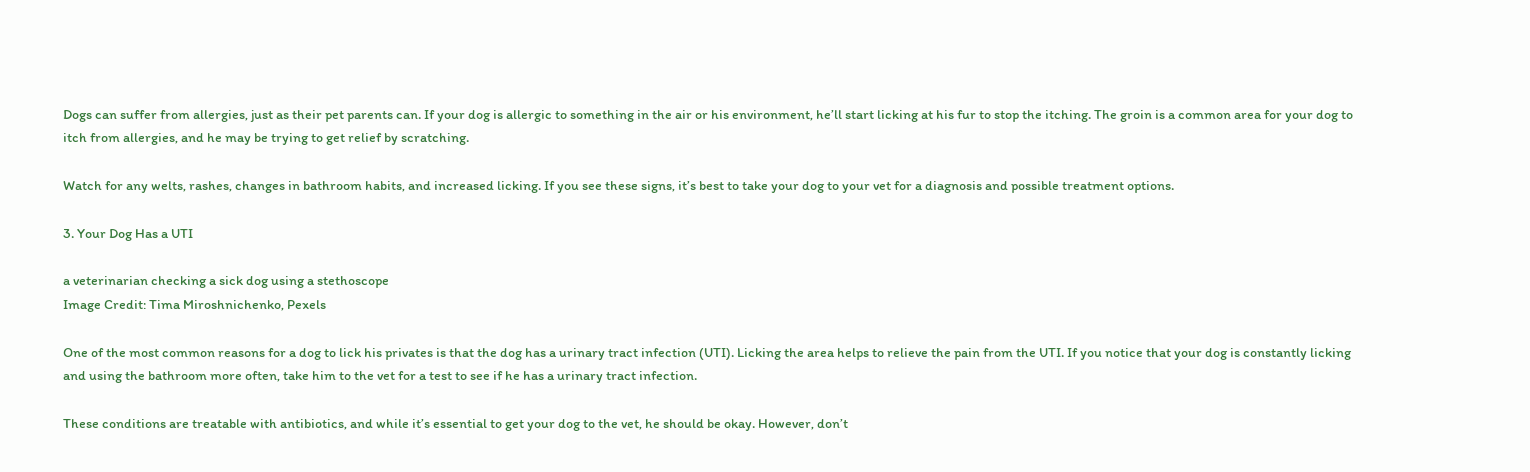Dogs can suffer from allergies, just as their pet parents can. If your dog is allergic to something in the air or his environment, he’ll start licking at his fur to stop the itching. The groin is a common area for your dog to itch from allergies, and he may be trying to get relief by scratching.

Watch for any welts, rashes, changes in bathroom habits, and increased licking. If you see these signs, it’s best to take your dog to your vet for a diagnosis and possible treatment options.

3. Your Dog Has a UTI

a veterinarian checking a sick dog using a stethoscope
Image Credit: Tima Miroshnichenko, Pexels

One of the most common reasons for a dog to lick his privates is that the dog has a urinary tract infection (UTI). Licking the area helps to relieve the pain from the UTI. If you notice that your dog is constantly licking and using the bathroom more often, take him to the vet for a test to see if he has a urinary tract infection.

These conditions are treatable with antibiotics, and while it’s essential to get your dog to the vet, he should be okay. However, don’t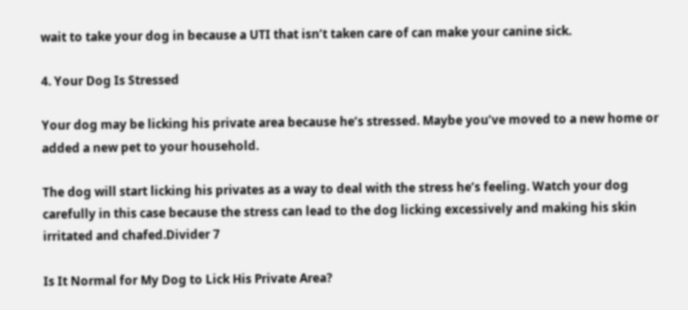wait to take your dog in because a UTI that isn’t taken care of can make your canine sick.

4. Your Dog Is Stressed

Your dog may be licking his private area because he’s stressed. Maybe you’ve moved to a new home or added a new pet to your household.

The dog will start licking his privates as a way to deal with the stress he’s feeling. Watch your dog carefully in this case because the stress can lead to the dog licking excessively and making his skin irritated and chafed.Divider 7

Is It Normal for My Dog to Lick His Private Area?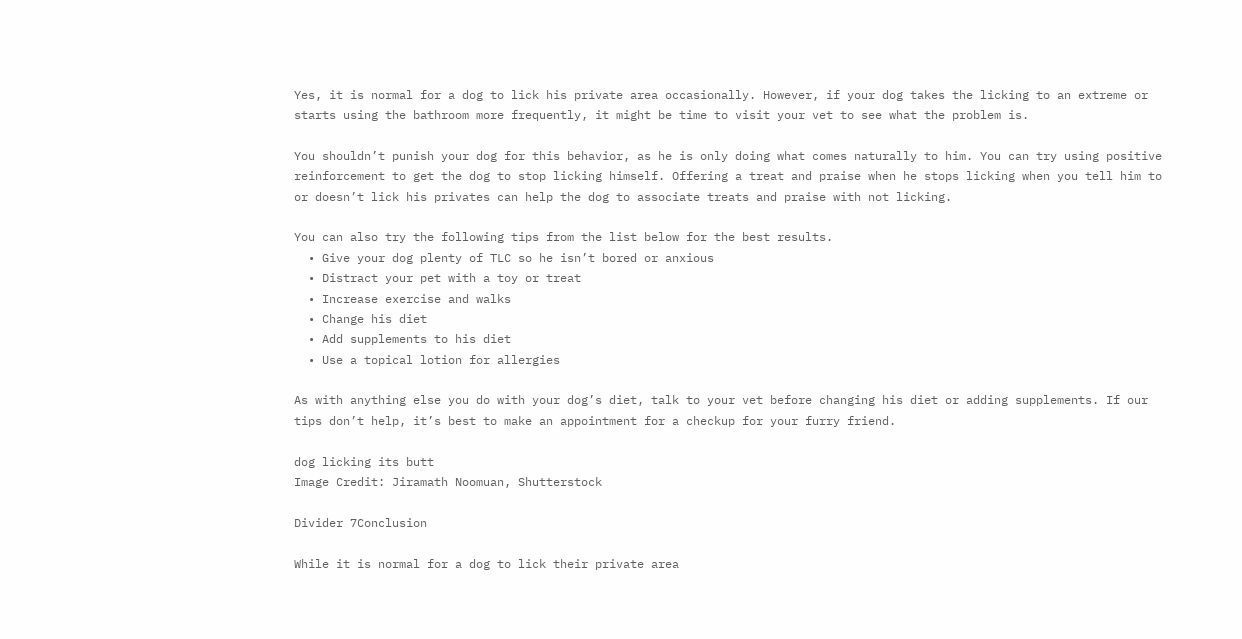Yes, it is normal for a dog to lick his private area occasionally. However, if your dog takes the licking to an extreme or starts using the bathroom more frequently, it might be time to visit your vet to see what the problem is.

You shouldn’t punish your dog for this behavior, as he is only doing what comes naturally to him. You can try using positive reinforcement to get the dog to stop licking himself. Offering a treat and praise when he stops licking when you tell him to or doesn’t lick his privates can help the dog to associate treats and praise with not licking.

You can also try the following tips from the list below for the best results.
  • Give your dog plenty of TLC so he isn’t bored or anxious
  • Distract your pet with a toy or treat
  • Increase exercise and walks
  • Change his diet
  • Add supplements to his diet
  • Use a topical lotion for allergies

As with anything else you do with your dog’s diet, talk to your vet before changing his diet or adding supplements. If our tips don’t help, it’s best to make an appointment for a checkup for your furry friend.

dog licking its butt
Image Credit: Jiramath Noomuan, Shutterstock

Divider 7Conclusion

While it is normal for a dog to lick their private area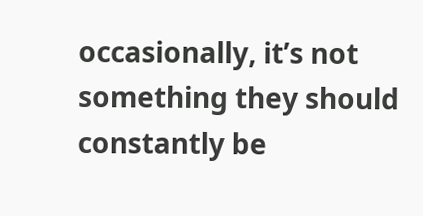occasionally, it’s not something they should constantly be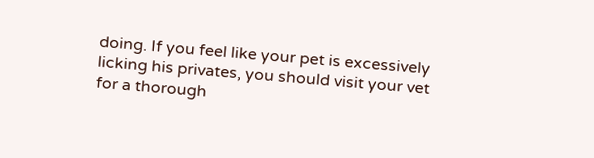doing. If you feel like your pet is excessively licking his privates, you should visit your vet for a thorough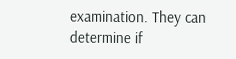examination. They can determine if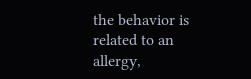the behavior is related to an allergy,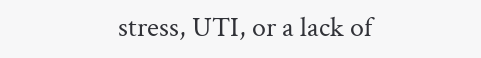stress, UTI, or a lack of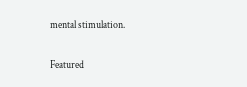mental stimulation.

Featured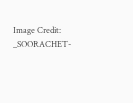Image Credit: _SOORACHET-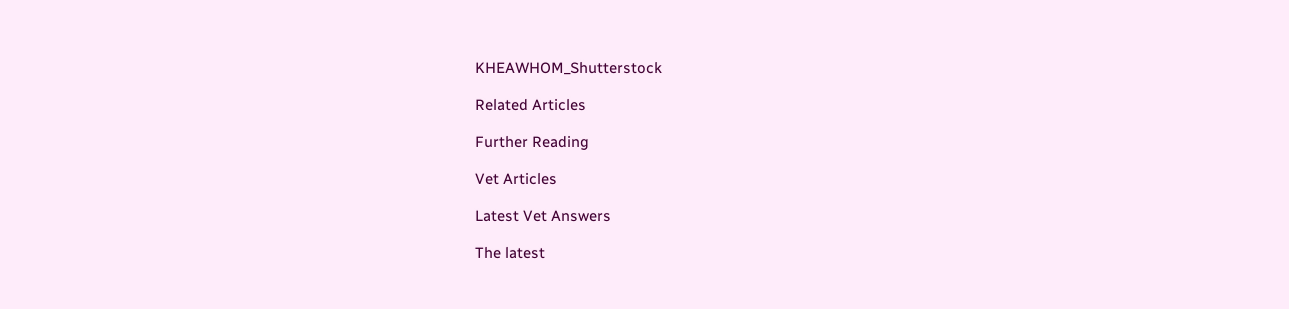KHEAWHOM_Shutterstock

Related Articles

Further Reading

Vet Articles

Latest Vet Answers

The latest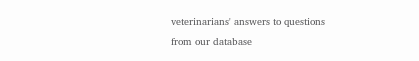veterinarians' answers to questions from our database